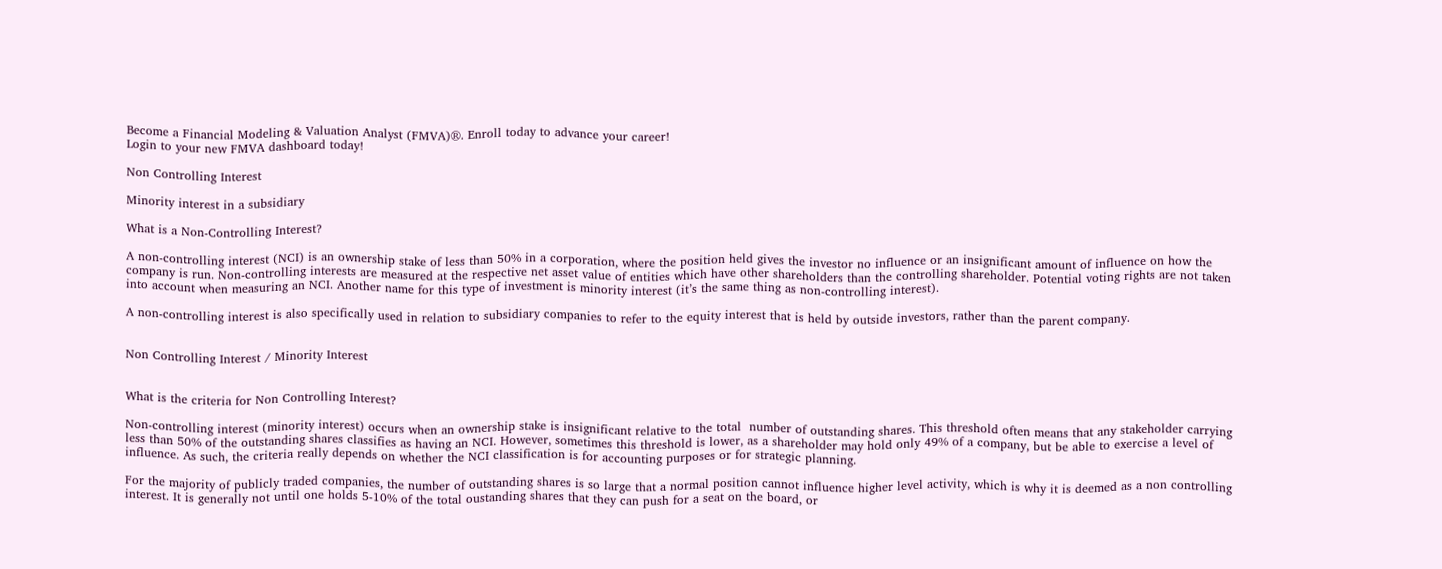Become a Financial Modeling & Valuation Analyst (FMVA)®. Enroll today to advance your career!
Login to your new FMVA dashboard today!

Non Controlling Interest

Minority interest in a subsidiary

What is a Non-Controlling Interest?

A non-controlling interest (NCI) is an ownership stake of less than 50% in a corporation, where the position held gives the investor no influence or an insignificant amount of influence on how the company is run. Non-controlling interests are measured at the respective net asset value of entities which have other shareholders than the controlling shareholder. Potential voting rights are not taken into account when measuring an NCI. Another name for this type of investment is minority interest (it’s the same thing as non-controlling interest).

A non-controlling interest is also specifically used in relation to subsidiary companies to refer to the equity interest that is held by outside investors, rather than the parent company.


Non Controlling Interest / Minority Interest


What is the criteria for Non Controlling Interest?

Non-controlling interest (minority interest) occurs when an ownership stake is insignificant relative to the total  number of outstanding shares. This threshold often means that any stakeholder carrying less than 50% of the outstanding shares classifies as having an NCI. However, sometimes this threshold is lower, as a shareholder may hold only 49% of a company, but be able to exercise a level of influence. As such, the criteria really depends on whether the NCI classification is for accounting purposes or for strategic planning.

For the majority of publicly traded companies, the number of outstanding shares is so large that a normal position cannot influence higher level activity, which is why it is deemed as a non controlling interest. It is generally not until one holds 5-10% of the total oustanding shares that they can push for a seat on the board, or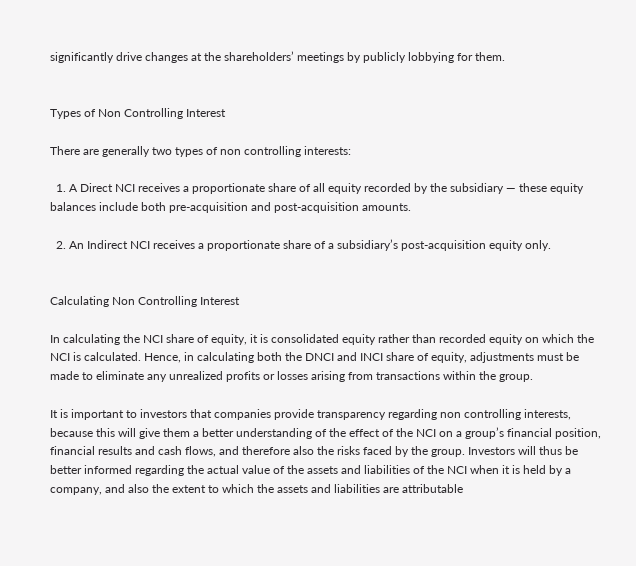significantly drive changes at the shareholders’ meetings by publicly lobbying for them.


Types of Non Controlling Interest

There are generally two types of non controlling interests:

  1. A Direct NCI receives a proportionate share of all equity recorded by the subsidiary — these equity balances include both pre-acquisition and post-acquisition amounts.

  2. An Indirect NCI receives a proportionate share of a subsidiary’s post-acquisition equity only.


Calculating Non Controlling Interest

In calculating the NCI share of equity, it is consolidated equity rather than recorded equity on which the NCI is calculated. Hence, in calculating both the DNCI and INCI share of equity, adjustments must be made to eliminate any unrealized profits or losses arising from transactions within the group.

It is important to investors that companies provide transparency regarding non controlling interests, because this will give them a better understanding of the effect of the NCI on a group’s financial position, financial results and cash flows, and therefore also the risks faced by the group. Investors will thus be better informed regarding the actual value of the assets and liabilities of the NCI when it is held by a company, and also the extent to which the assets and liabilities are attributable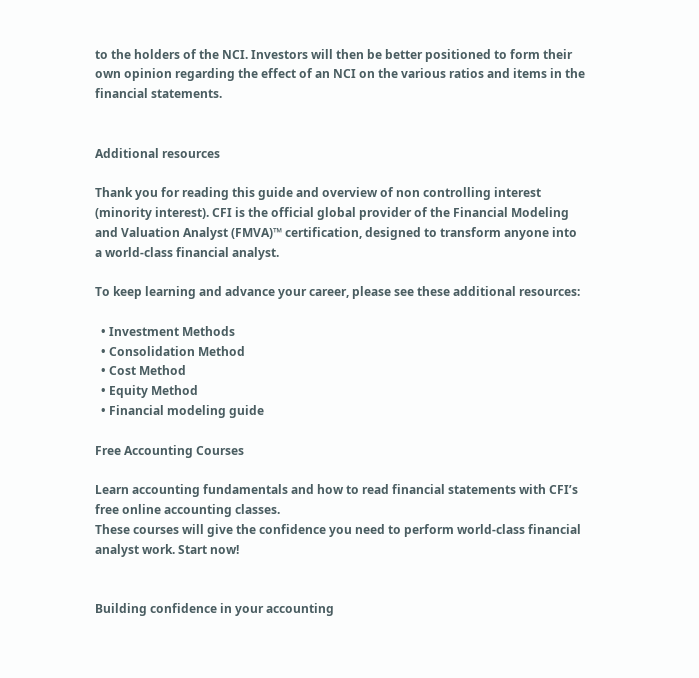to the holders of the NCI. Investors will then be better positioned to form their own opinion regarding the effect of an NCI on the various ratios and items in the financial statements.


Additional resources

Thank you for reading this guide and overview of non controlling interest (minority interest). CFI is the official global provider of the Financial Modeling and Valuation Analyst (FMVA)™ certification, designed to transform anyone into a world-class financial analyst.

To keep learning and advance your career, please see these additional resources:

  • Investment Methods
  • Consolidation Method
  • Cost Method
  • Equity Method
  • Financial modeling guide

Free Accounting Courses

Learn accounting fundamentals and how to read financial statements with CFI’s free online accounting classes.
These courses will give the confidence you need to perform world-class financial analyst work. Start now!


Building confidence in your accounting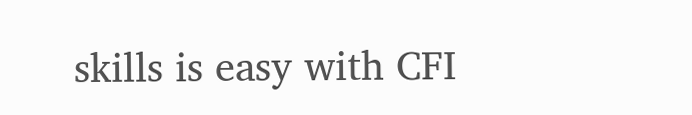skills is easy with CFI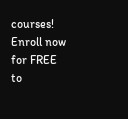courses! Enroll now for FREE to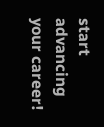start advancing your career!